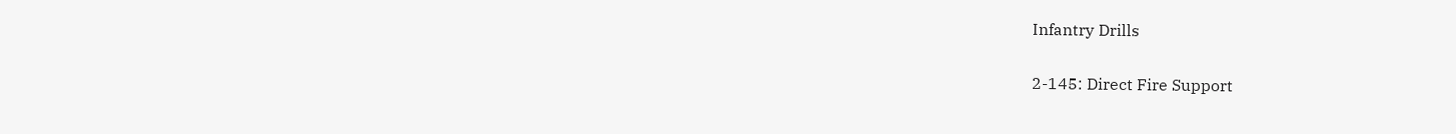Infantry Drills

2-145: Direct Fire Support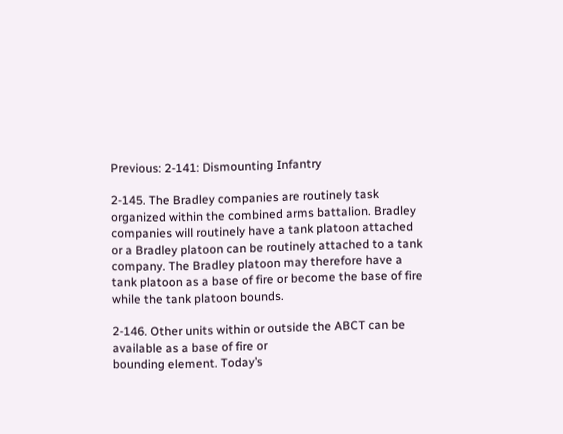Previous: 2-141: Dismounting Infantry

2-145. The Bradley companies are routinely task organized within the combined arms battalion. Bradley companies will routinely have a tank platoon attached or a Bradley platoon can be routinely attached to a tank company. The Bradley platoon may therefore have a tank platoon as a base of fire or become the base of fire while the tank platoon bounds.

2-146. Other units within or outside the ABCT can be available as a base of fire or
bounding element. Today’s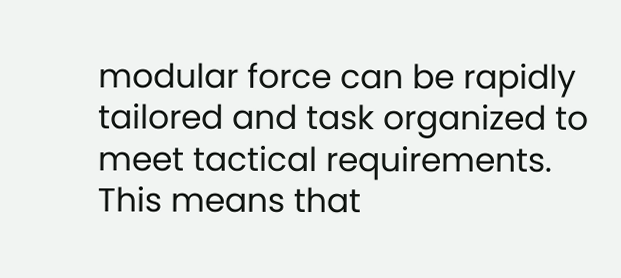modular force can be rapidly tailored and task organized to meet tactical requirements. This means that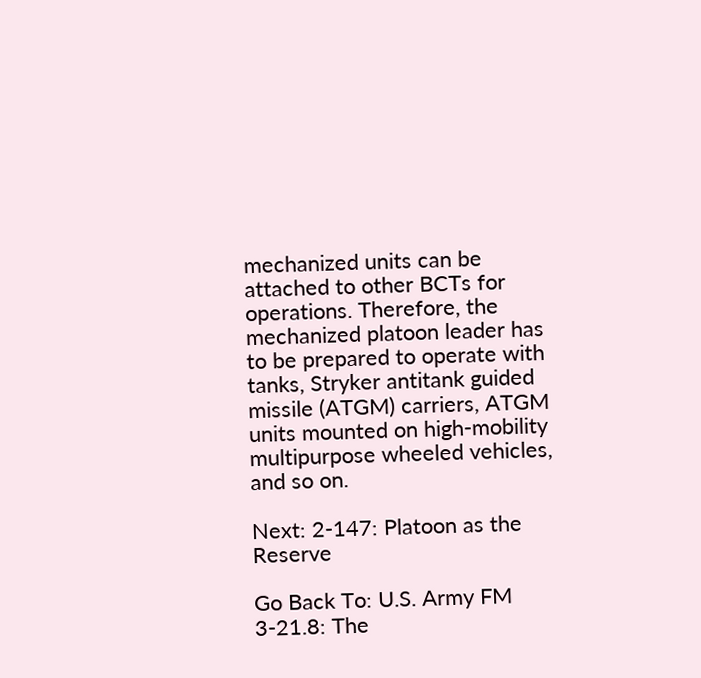mechanized units can be attached to other BCTs for operations. Therefore, the mechanized platoon leader has to be prepared to operate with tanks, Stryker antitank guided missile (ATGM) carriers, ATGM units mounted on high-mobility multipurpose wheeled vehicles, and so on.

Next: 2-147: Platoon as the Reserve

Go Back To: U.S. Army FM 3-21.8: The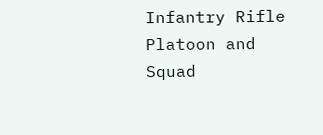Infantry Rifle Platoon and Squad